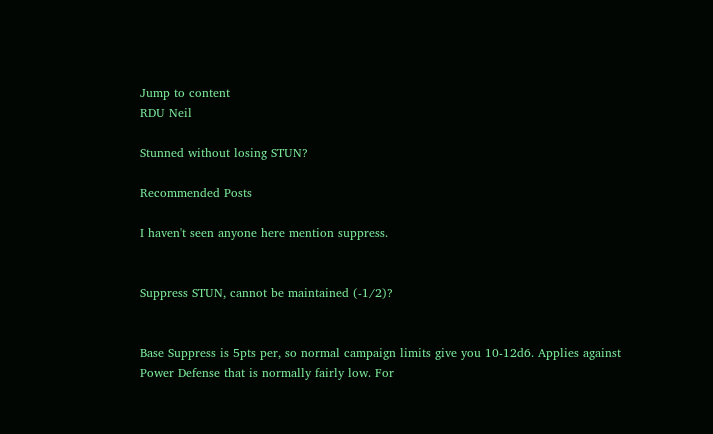Jump to content
RDU Neil

Stunned without losing STUN?

Recommended Posts

I haven't seen anyone here mention suppress.


Suppress STUN, cannot be maintained (-1/2)?


Base Suppress is 5pts per, so normal campaign limits give you 10-12d6. Applies against Power Defense that is normally fairly low. For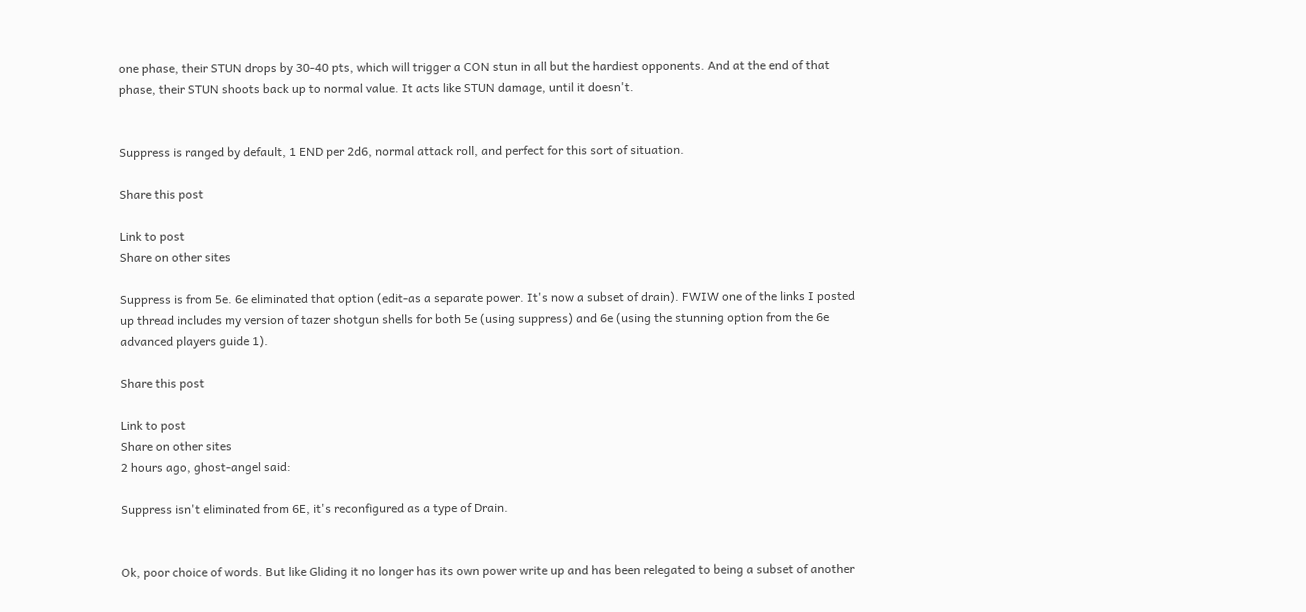one phase, their STUN drops by 30-40 pts, which will trigger a CON stun in all but the hardiest opponents. And at the end of that phase, their STUN shoots back up to normal value. It acts like STUN damage, until it doesn't.


Suppress is ranged by default, 1 END per 2d6, normal attack roll, and perfect for this sort of situation.

Share this post

Link to post
Share on other sites

Suppress is from 5e. 6e eliminated that option (edit-as a separate power. It's now a subset of drain). FWIW one of the links I posted up thread includes my version of tazer shotgun shells for both 5e (using suppress) and 6e (using the stunning option from the 6e advanced players guide 1).

Share this post

Link to post
Share on other sites
2 hours ago, ghost-angel said:

Suppress isn't eliminated from 6E, it's reconfigured as a type of Drain.


Ok, poor choice of words. But like Gliding it no longer has its own power write up and has been relegated to being a subset of another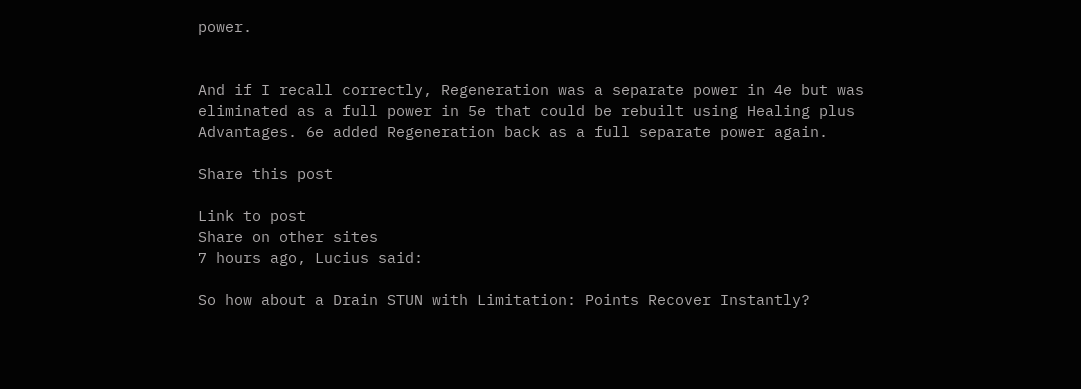power.


And if I recall correctly, Regeneration was a separate power in 4e but was eliminated as a full power in 5e that could be rebuilt using Healing plus Advantages. 6e added Regeneration back as a full separate power again.

Share this post

Link to post
Share on other sites
7 hours ago, Lucius said:

So how about a Drain STUN with Limitation: Points Recover Instantly?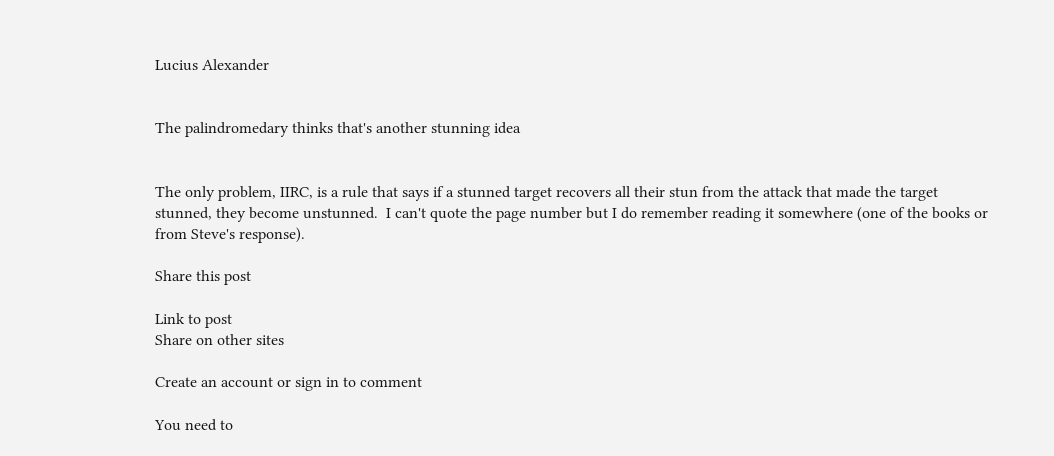Lucius Alexander


The palindromedary thinks that's another stunning idea


The only problem, IIRC, is a rule that says if a stunned target recovers all their stun from the attack that made the target stunned, they become unstunned.  I can't quote the page number but I do remember reading it somewhere (one of the books or from Steve's response).

Share this post

Link to post
Share on other sites

Create an account or sign in to comment

You need to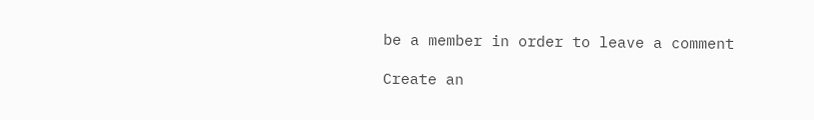be a member in order to leave a comment

Create an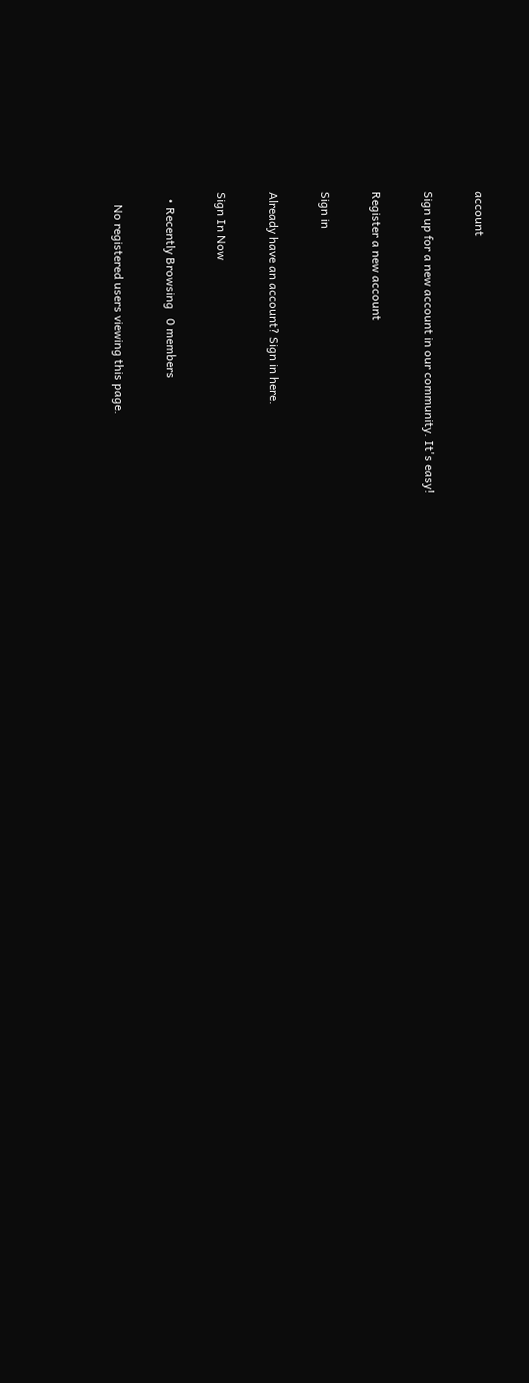account

Sign up for a new account in our community. It's easy!

Register a new account

Sign in

Already have an account? Sign in here.

Sign In Now

  • Recently Browsing   0 members

    No registered users viewing this page.